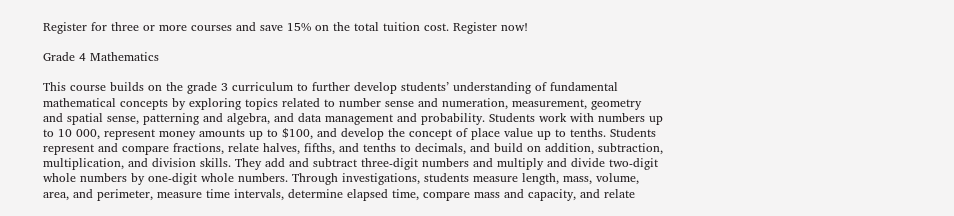Register for three or more courses and save 15% on the total tuition cost. Register now!

Grade 4 Mathematics

This course builds on the grade 3 curriculum to further develop students’ understanding of fundamental mathematical concepts by exploring topics related to number sense and numeration, measurement, geometry and spatial sense, patterning and algebra, and data management and probability. Students work with numbers up to 10 000, represent money amounts up to $100, and develop the concept of place value up to tenths. Students represent and compare fractions, relate halves, fifths, and tenths to decimals, and build on addition, subtraction, multiplication, and division skills. They add and subtract three-digit numbers and multiply and divide two-digit whole numbers by one-digit whole numbers. Through investigations, students measure length, mass, volume, area, and perimeter, measure time intervals, determine elapsed time, compare mass and capacity, and relate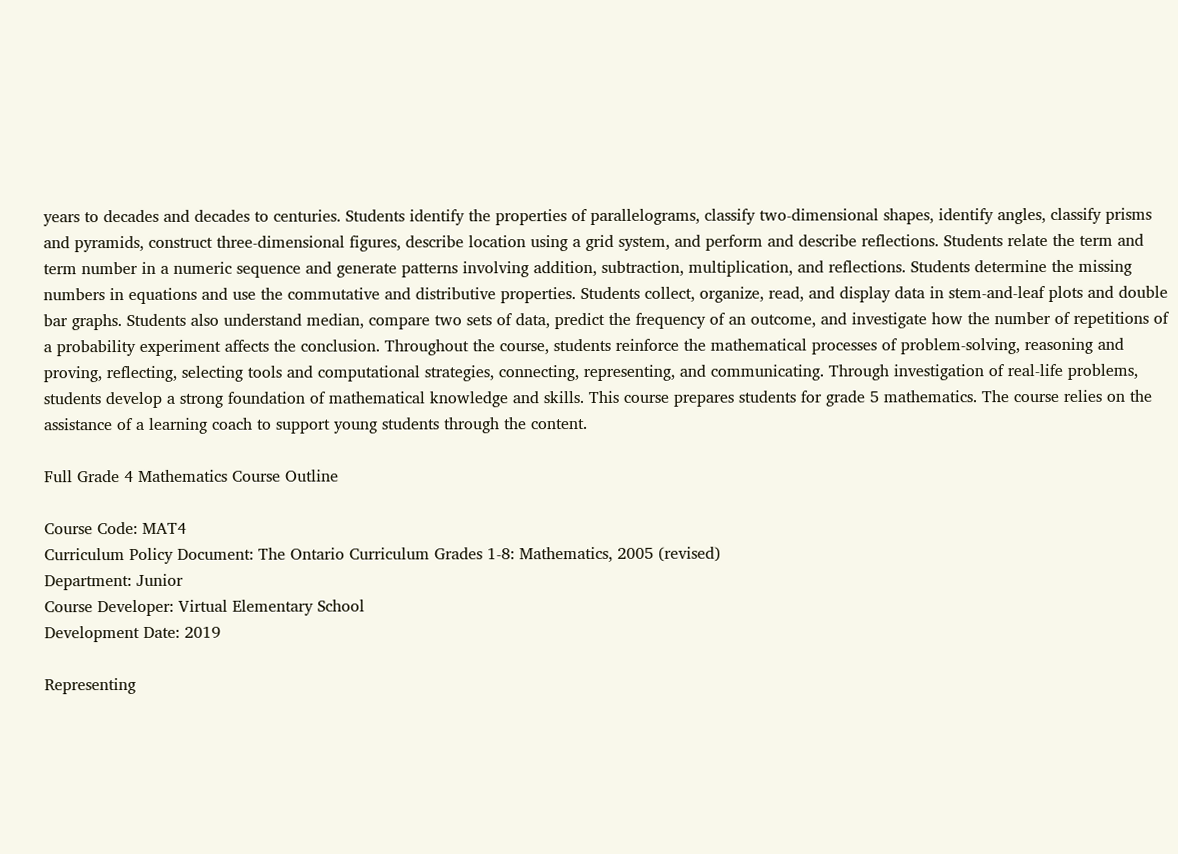years to decades and decades to centuries. Students identify the properties of parallelograms, classify two-dimensional shapes, identify angles, classify prisms and pyramids, construct three-dimensional figures, describe location using a grid system, and perform and describe reflections. Students relate the term and term number in a numeric sequence and generate patterns involving addition, subtraction, multiplication, and reflections. Students determine the missing numbers in equations and use the commutative and distributive properties. Students collect, organize, read, and display data in stem-and-leaf plots and double bar graphs. Students also understand median, compare two sets of data, predict the frequency of an outcome, and investigate how the number of repetitions of a probability experiment affects the conclusion. Throughout the course, students reinforce the mathematical processes of problem-solving, reasoning and proving, reflecting, selecting tools and computational strategies, connecting, representing, and communicating. Through investigation of real-life problems, students develop a strong foundation of mathematical knowledge and skills. This course prepares students for grade 5 mathematics. The course relies on the assistance of a learning coach to support young students through the content.

Full Grade 4 Mathematics Course Outline

Course Code: MAT4
Curriculum Policy Document: The Ontario Curriculum Grades 1-8: Mathematics, 2005 (revised)
Department: Junior
Course Developer: Virtual Elementary School
Development Date: 2019

Representing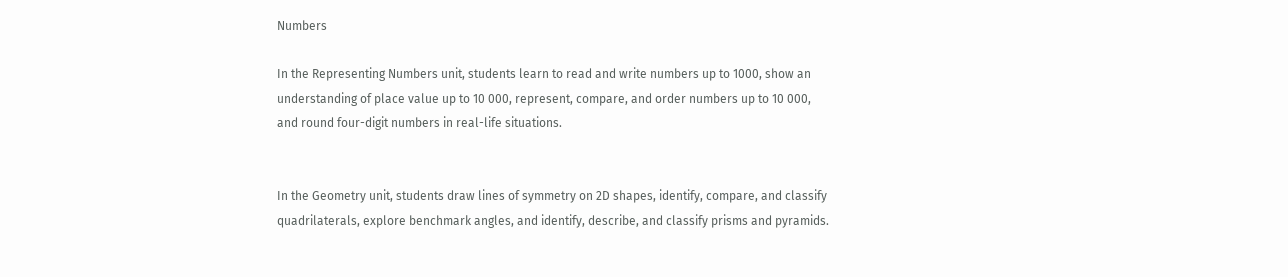Numbers

In the Representing Numbers unit, students learn to read and write numbers up to 1000, show an understanding of place value up to 10 000, represent, compare, and order numbers up to 10 000, and round four-digit numbers in real-life situations.


In the Geometry unit, students draw lines of symmetry on 2D shapes, identify, compare, and classify quadrilaterals, explore benchmark angles, and identify, describe, and classify prisms and pyramids.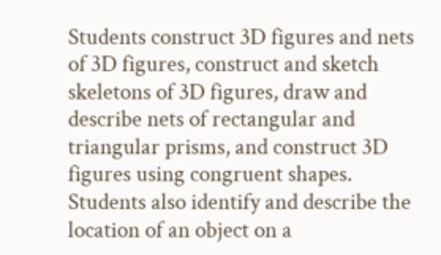Students construct 3D figures and nets of 3D figures, construct and sketch skeletons of 3D figures, draw and describe nets of rectangular and triangular prisms, and construct 3D figures using congruent shapes. Students also identify and describe the location of an object on a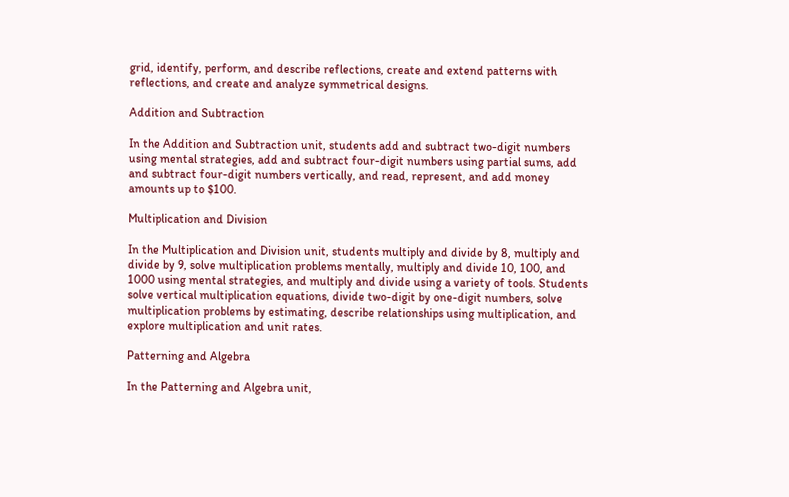grid, identify, perform, and describe reflections, create and extend patterns with reflections, and create and analyze symmetrical designs.

Addition and Subtraction

In the Addition and Subtraction unit, students add and subtract two-digit numbers using mental strategies, add and subtract four-digit numbers using partial sums, add and subtract four-digit numbers vertically, and read, represent, and add money amounts up to $100.

Multiplication and Division

In the Multiplication and Division unit, students multiply and divide by 8, multiply and divide by 9, solve multiplication problems mentally, multiply and divide 10, 100, and 1000 using mental strategies, and multiply and divide using a variety of tools. Students solve vertical multiplication equations, divide two-digit by one-digit numbers, solve multiplication problems by estimating, describe relationships using multiplication, and explore multiplication and unit rates.

Patterning and Algebra

In the Patterning and Algebra unit,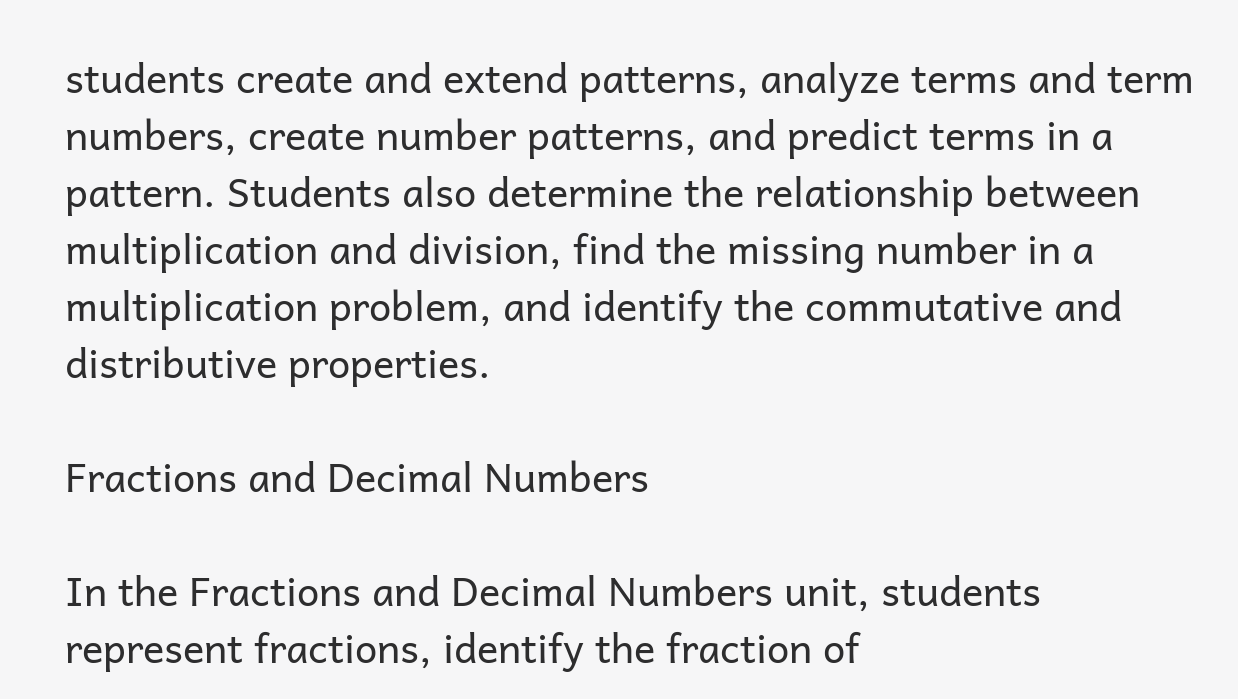students create and extend patterns, analyze terms and term numbers, create number patterns, and predict terms in a pattern. Students also determine the relationship between multiplication and division, find the missing number in a multiplication problem, and identify the commutative and distributive properties.

Fractions and Decimal Numbers

In the Fractions and Decimal Numbers unit, students represent fractions, identify the fraction of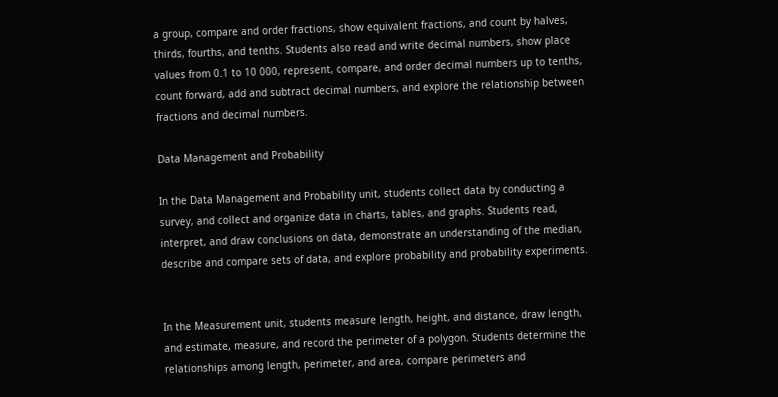a group, compare and order fractions, show equivalent fractions, and count by halves, thirds, fourths, and tenths. Students also read and write decimal numbers, show place values from 0.1 to 10 000, represent, compare, and order decimal numbers up to tenths, count forward, add and subtract decimal numbers, and explore the relationship between fractions and decimal numbers.

Data Management and Probability

In the Data Management and Probability unit, students collect data by conducting a survey, and collect and organize data in charts, tables, and graphs. Students read, interpret, and draw conclusions on data, demonstrate an understanding of the median, describe and compare sets of data, and explore probability and probability experiments.


In the Measurement unit, students measure length, height, and distance, draw length, and estimate, measure, and record the perimeter of a polygon. Students determine the relationships among length, perimeter, and area, compare perimeters and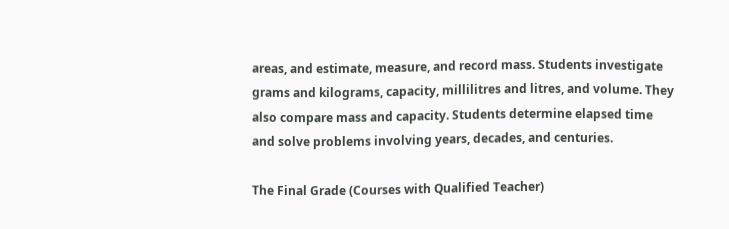areas, and estimate, measure, and record mass. Students investigate grams and kilograms, capacity, millilitres and litres, and volume. They also compare mass and capacity. Students determine elapsed time and solve problems involving years, decades, and centuries.

The Final Grade (Courses with Qualified Teacher)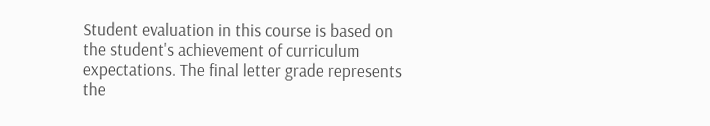Student evaluation in this course is based on the student's achievement of curriculum expectations. The final letter grade represents the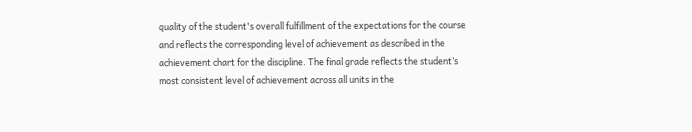quality of the student's overall fulfillment of the expectations for the course and reflects the corresponding level of achievement as described in the achievement chart for the discipline. The final grade reflects the student’s most consistent level of achievement across all units in the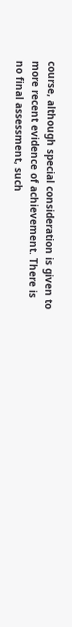course, although special consideration is given to more recent evidence of achievement. There is no final assessment, such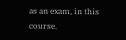as an exam, in this course.